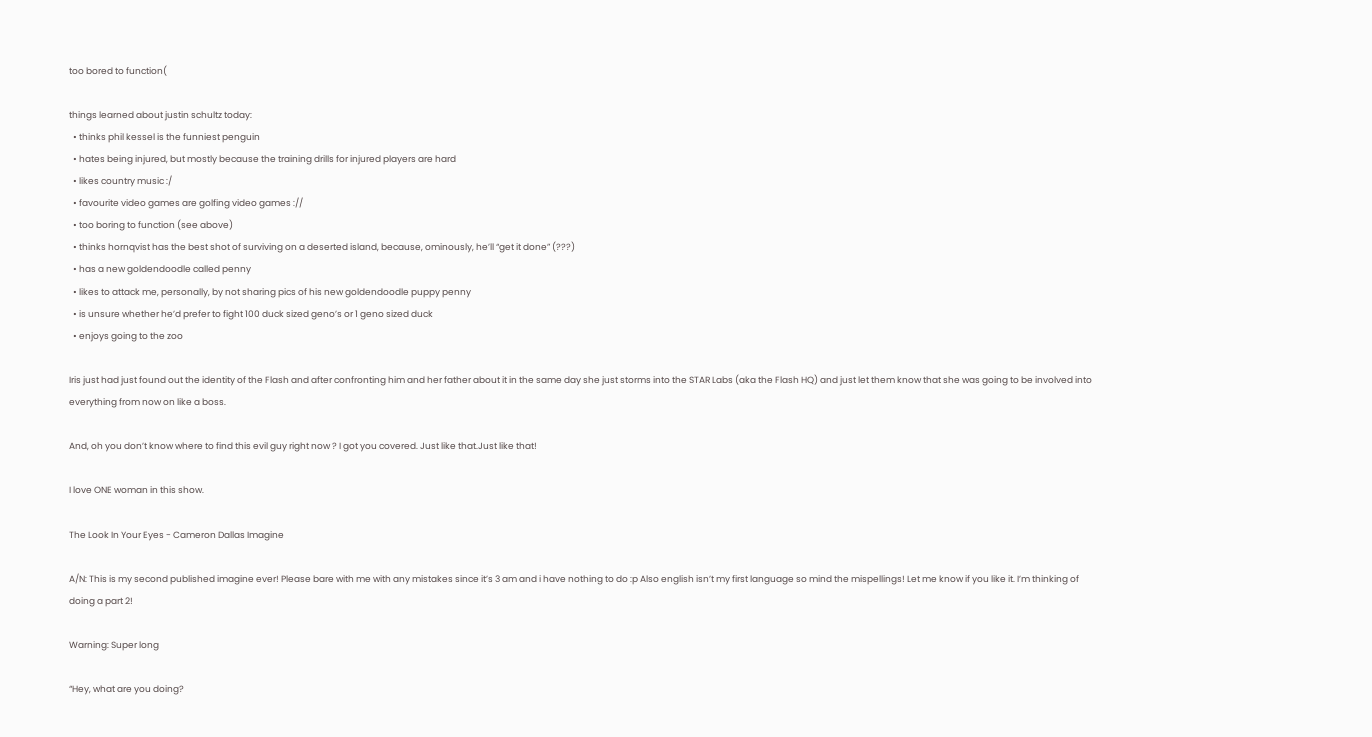too bored to function(

things learned about justin schultz today:
  • thinks phil kessel is the funniest penguin
  • hates being injured, but mostly because the training drills for injured players are hard
  • likes country music :/
  • favourite video games are golfing video games ://
  • too boring to function (see above)
  • thinks hornqvist has the best shot of surviving on a deserted island, because, ominously, he’ll “get it done” (???)
  • has a new goldendoodle called penny
  • likes to attack me, personally, by not sharing pics of his new goldendoodle puppy penny
  • is unsure whether he’d prefer to fight 100 duck sized geno’s or 1 geno sized duck
  • enjoys going to the zoo

Iris just had just found out the identity of the Flash and after confronting him and her father about it in the same day she just storms into the STAR Labs (aka the Flash HQ) and just let them know that she was going to be involved into everything from now on like a boss.

And, oh you don’t know where to find this evil guy right now ? I got you covered. Just like that.Just like that!

I love ONE woman in this show.

The Look In Your Eyes - Cameron Dallas Imagine

A/N: This is my second published imagine ever! Please bare with me with any mistakes since it’s 3 am and i have nothing to do :p Also english isn’t my first language so mind the mispellings! Let me know if you like it. I’m thinking of doing a part 2!

Warning: Super long

“Hey, what are you doing?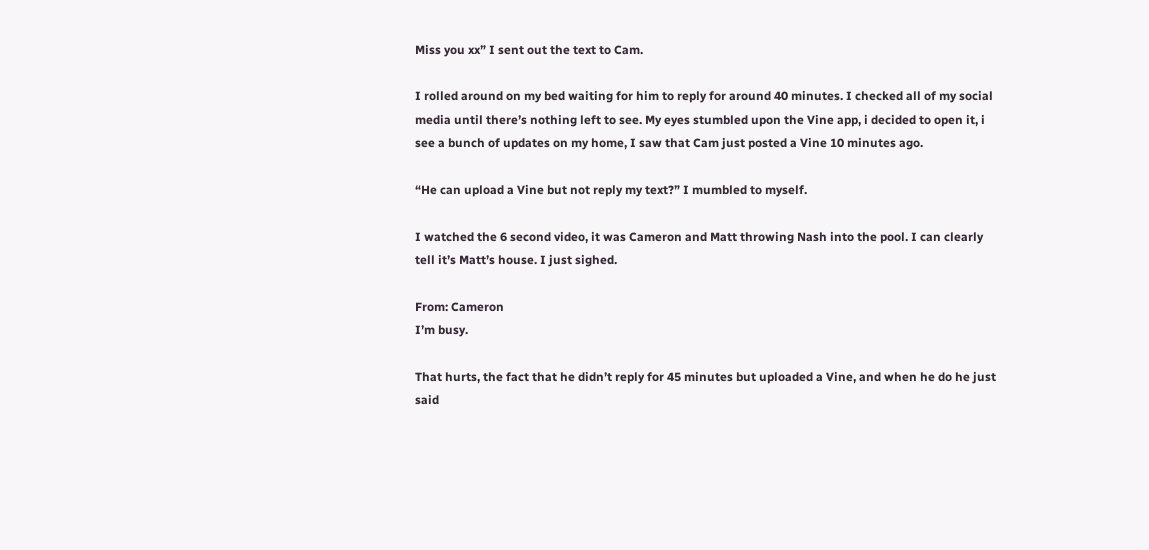Miss you xx” I sent out the text to Cam.

I rolled around on my bed waiting for him to reply for around 40 minutes. I checked all of my social media until there’s nothing left to see. My eyes stumbled upon the Vine app, i decided to open it, i see a bunch of updates on my home, I saw that Cam just posted a Vine 10 minutes ago.

“He can upload a Vine but not reply my text?” I mumbled to myself.

I watched the 6 second video, it was Cameron and Matt throwing Nash into the pool. I can clearly tell it’s Matt’s house. I just sighed.

From: Cameron
I’m busy.

That hurts, the fact that he didn’t reply for 45 minutes but uploaded a Vine, and when he do he just said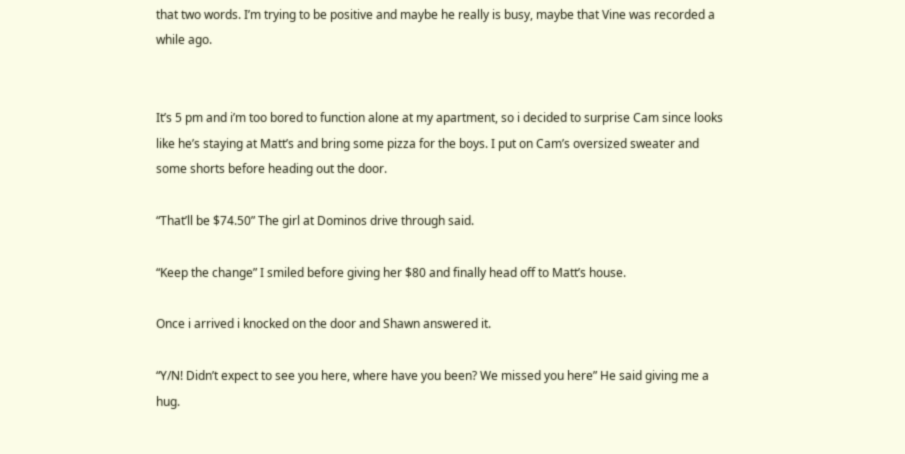that two words. I’m trying to be positive and maybe he really is busy, maybe that Vine was recorded a while ago.


It’s 5 pm and i’m too bored to function alone at my apartment, so i decided to surprise Cam since looks like he’s staying at Matt’s and bring some pizza for the boys. I put on Cam’s oversized sweater and some shorts before heading out the door.

“That’ll be $74.50” The girl at Dominos drive through said.

“Keep the change” I smiled before giving her $80 and finally head off to Matt’s house.

Once i arrived i knocked on the door and Shawn answered it.

“Y/N! Didn’t expect to see you here, where have you been? We missed you here” He said giving me a hug.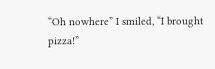“Oh nowhere” I smiled, “I brought pizza!”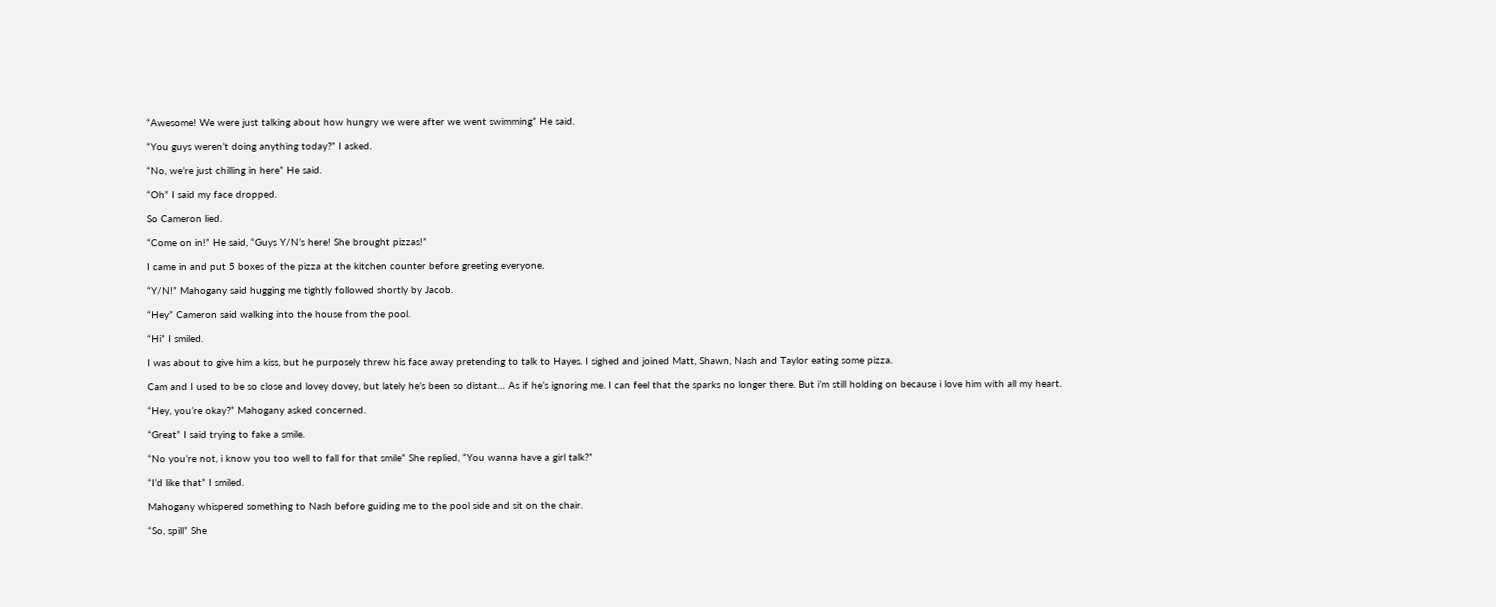“Awesome! We were just talking about how hungry we were after we went swimming” He said.

“You guys weren’t doing anything today?” I asked.

“No, we’re just chilling in here” He said.

“Oh” I said my face dropped.

So Cameron lied.

“Come on in!” He said, “Guys Y/N’s here! She brought pizzas!”

I came in and put 5 boxes of the pizza at the kitchen counter before greeting everyone.

“Y/N!” Mahogany said hugging me tightly followed shortly by Jacob.

“Hey” Cameron said walking into the house from the pool.

“Hi” I smiled.

I was about to give him a kiss, but he purposely threw his face away pretending to talk to Hayes. I sighed and joined Matt, Shawn, Nash and Taylor eating some pizza.

Cam and I used to be so close and lovey dovey, but lately he’s been so distant… As if he’s ignoring me. I can feel that the sparks no longer there. But i’m still holding on because i love him with all my heart.

“Hey, you’re okay?” Mahogany asked concerned.

“Great” I said trying to fake a smile.

“No you’re not, i know you too well to fall for that smile” She replied, “You wanna have a girl talk?”

“I’d like that” I smiled.

Mahogany whispered something to Nash before guiding me to the pool side and sit on the chair.

“So, spill” She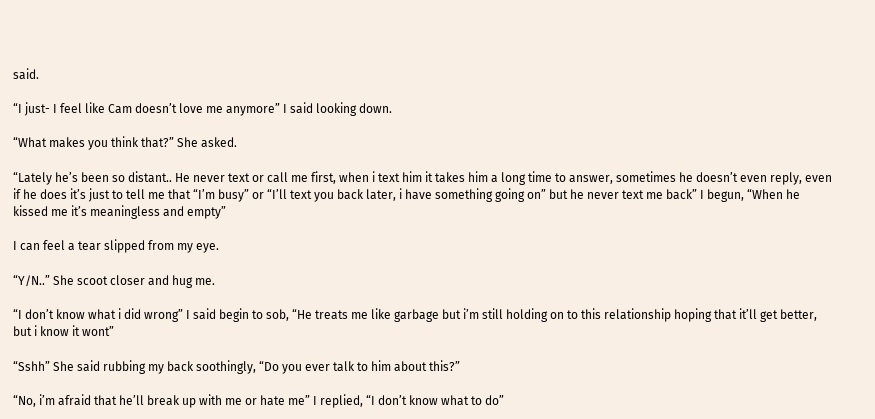said.

“I just- I feel like Cam doesn’t love me anymore” I said looking down.

“What makes you think that?” She asked.

“Lately he’s been so distant.. He never text or call me first, when i text him it takes him a long time to answer, sometimes he doesn’t even reply, even if he does it’s just to tell me that “I’m busy” or “I’ll text you back later, i have something going on” but he never text me back” I begun, “When he kissed me it’s meaningless and empty”

I can feel a tear slipped from my eye.

“Y/N..” She scoot closer and hug me.

“I don’t know what i did wrong” I said begin to sob, “He treats me like garbage but i’m still holding on to this relationship hoping that it’ll get better, but i know it wont”

“Sshh” She said rubbing my back soothingly, “Do you ever talk to him about this?”

“No, i’m afraid that he’ll break up with me or hate me” I replied, “I don’t know what to do”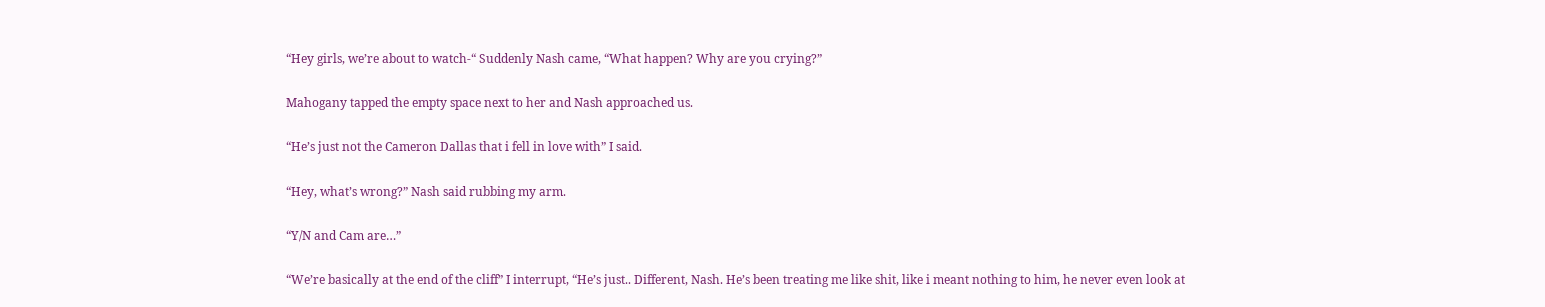“Hey girls, we’re about to watch-“ Suddenly Nash came, “What happen? Why are you crying?”

Mahogany tapped the empty space next to her and Nash approached us.

“He’s just not the Cameron Dallas that i fell in love with” I said.

“Hey, what’s wrong?” Nash said rubbing my arm.

“Y/N and Cam are…”

“We’re basically at the end of the cliff” I interrupt, “He’s just.. Different, Nash. He’s been treating me like shit, like i meant nothing to him, he never even look at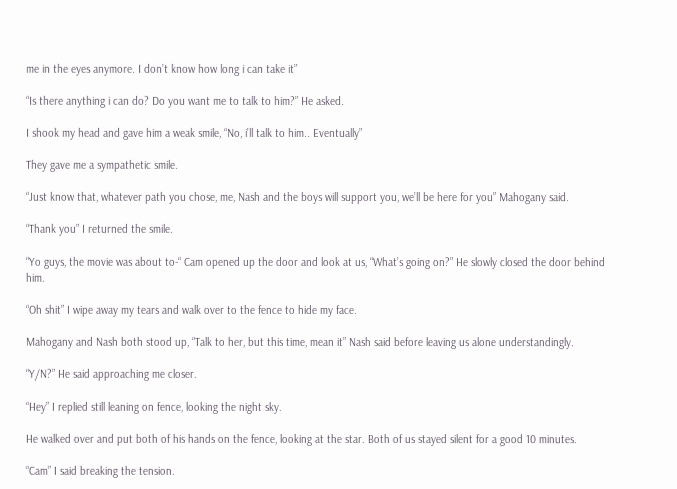me in the eyes anymore. I don’t know how long i can take it”

“Is there anything i can do? Do you want me to talk to him?” He asked.

I shook my head and gave him a weak smile, “No, i’ll talk to him.. Eventually”

They gave me a sympathetic smile.

“Just know that, whatever path you chose, me, Nash and the boys will support you, we’ll be here for you” Mahogany said.

“Thank you” I returned the smile.

“Yo guys, the movie was about to-“ Cam opened up the door and look at us, “What’s going on?” He slowly closed the door behind him.

“Oh shit” I wipe away my tears and walk over to the fence to hide my face.

Mahogany and Nash both stood up, “Talk to her, but this time, mean it” Nash said before leaving us alone understandingly.

“Y/N?” He said approaching me closer.

“Hey” I replied still leaning on fence, looking the night sky.

He walked over and put both of his hands on the fence, looking at the star. Both of us stayed silent for a good 10 minutes.

“Cam” I said breaking the tension.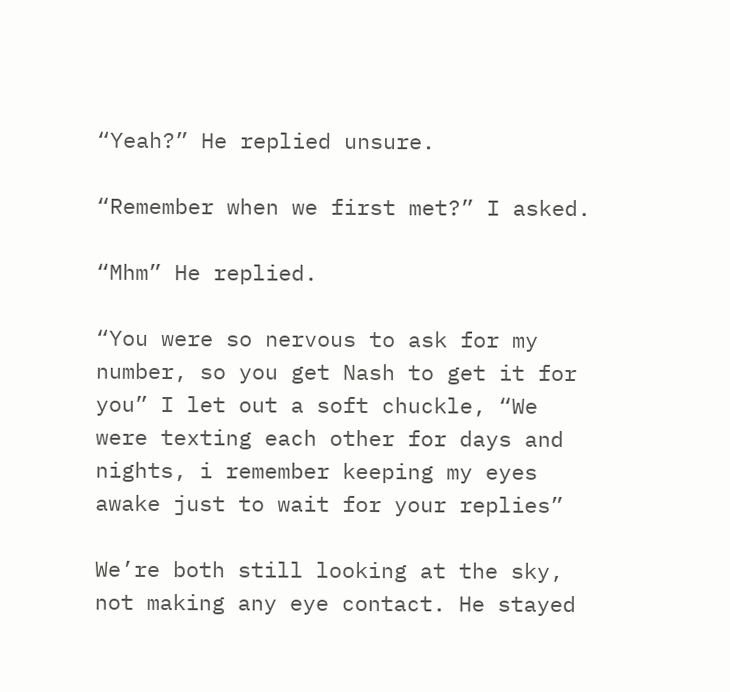“Yeah?” He replied unsure.

“Remember when we first met?” I asked.

“Mhm” He replied.

“You were so nervous to ask for my number, so you get Nash to get it for you” I let out a soft chuckle, “We were texting each other for days and nights, i remember keeping my eyes awake just to wait for your replies”

We’re both still looking at the sky, not making any eye contact. He stayed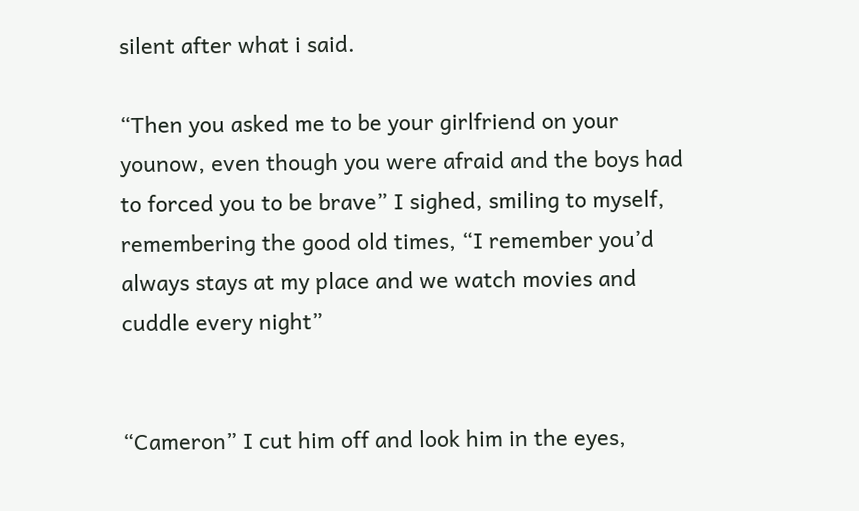silent after what i said.

“Then you asked me to be your girlfriend on your younow, even though you were afraid and the boys had to forced you to be brave” I sighed, smiling to myself, remembering the good old times, “I remember you’d always stays at my place and we watch movies and cuddle every night”


“Cameron” I cut him off and look him in the eyes,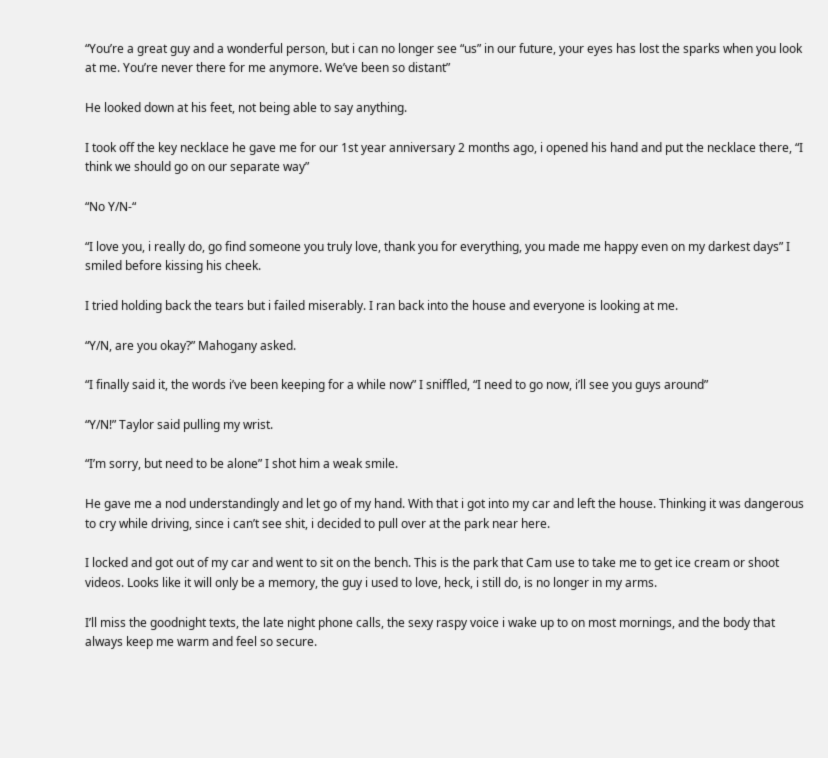“You’re a great guy and a wonderful person, but i can no longer see “us” in our future, your eyes has lost the sparks when you look at me. You’re never there for me anymore. We’ve been so distant”

He looked down at his feet, not being able to say anything.

I took off the key necklace he gave me for our 1st year anniversary 2 months ago, i opened his hand and put the necklace there, “I think we should go on our separate way”

“No Y/N-“

“I love you, i really do, go find someone you truly love, thank you for everything, you made me happy even on my darkest days” I smiled before kissing his cheek.

I tried holding back the tears but i failed miserably. I ran back into the house and everyone is looking at me.

“Y/N, are you okay?” Mahogany asked.

“I finally said it, the words i’ve been keeping for a while now” I sniffled, “I need to go now, i’ll see you guys around”

“Y/N!” Taylor said pulling my wrist.

“I’m sorry, but need to be alone” I shot him a weak smile.

He gave me a nod understandingly and let go of my hand. With that i got into my car and left the house. Thinking it was dangerous to cry while driving, since i can’t see shit, i decided to pull over at the park near here.

I locked and got out of my car and went to sit on the bench. This is the park that Cam use to take me to get ice cream or shoot videos. Looks like it will only be a memory, the guy i used to love, heck, i still do, is no longer in my arms.

I’ll miss the goodnight texts, the late night phone calls, the sexy raspy voice i wake up to on most mornings, and the body that always keep me warm and feel so secure.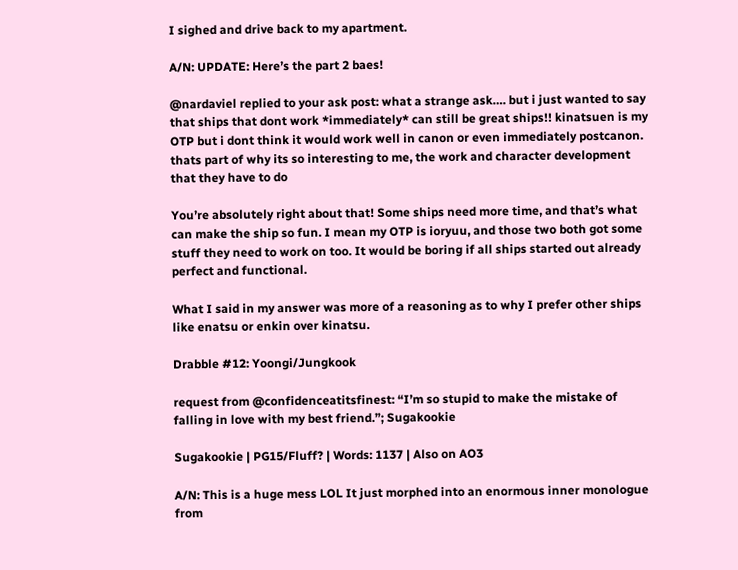I sighed and drive back to my apartment.

A/N: UPDATE: Here’s the part 2 baes!

@nardaviel replied to your ask post: what a strange ask…. but i just wanted to say that ships that dont work *immediately* can still be great ships!! kinatsuen is my OTP but i dont think it would work well in canon or even immediately postcanon. thats part of why its so interesting to me, the work and character development that they have to do

You’re absolutely right about that! Some ships need more time, and that’s what can make the ship so fun. I mean my OTP is ioryuu, and those two both got some stuff they need to work on too. It would be boring if all ships started out already perfect and functional.

What I said in my answer was more of a reasoning as to why I prefer other ships like enatsu or enkin over kinatsu.

Drabble #12: Yoongi/Jungkook

request from @confidenceatitsfinest: “I’m so stupid to make the mistake of falling in love with my best friend.”; Sugakookie

Sugakookie | PG15/Fluff? | Words: 1137 | Also on AO3

A/N: This is a huge mess LOL It just morphed into an enormous inner monologue from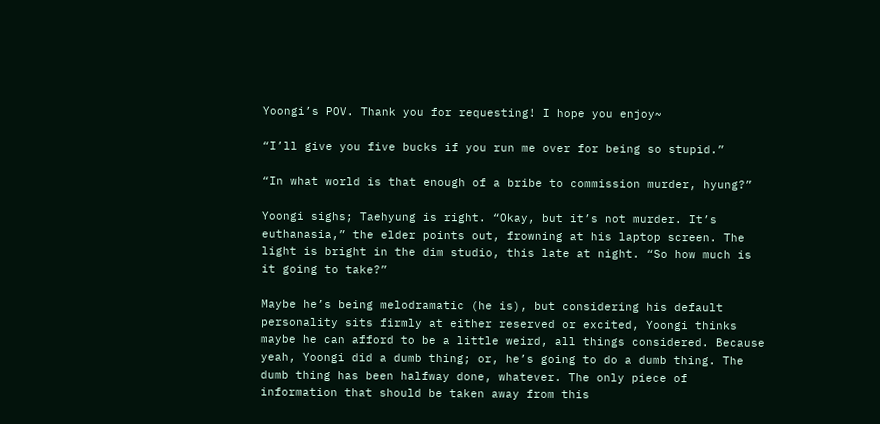Yoongi’s POV. Thank you for requesting! I hope you enjoy~

“I’ll give you five bucks if you run me over for being so stupid.”

“In what world is that enough of a bribe to commission murder, hyung?”

Yoongi sighs; Taehyung is right. “Okay, but it’s not murder. It’s euthanasia,” the elder points out, frowning at his laptop screen. The light is bright in the dim studio, this late at night. “So how much is it going to take?”

Maybe he’s being melodramatic (he is), but considering his default personality sits firmly at either reserved or excited, Yoongi thinks maybe he can afford to be a little weird, all things considered. Because yeah, Yoongi did a dumb thing; or, he’s going to do a dumb thing. The dumb thing has been halfway done, whatever. The only piece of information that should be taken away from this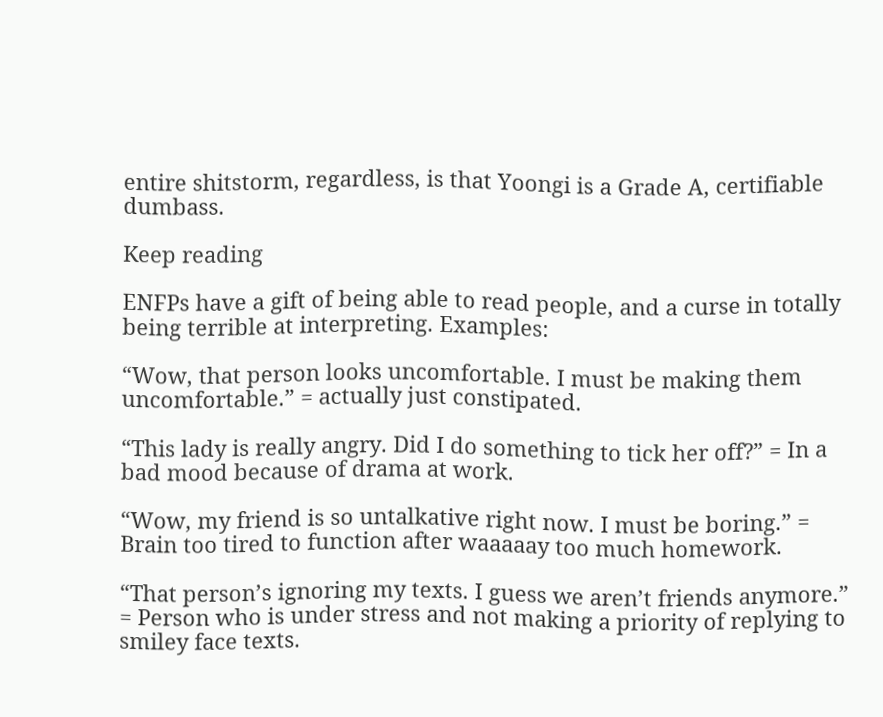entire shitstorm, regardless, is that Yoongi is a Grade A, certifiable dumbass.

Keep reading

ENFPs have a gift of being able to read people, and a curse in totally being terrible at interpreting. Examples:

“Wow, that person looks uncomfortable. I must be making them uncomfortable.” = actually just constipated.

“This lady is really angry. Did I do something to tick her off?” = In a bad mood because of drama at work.

“Wow, my friend is so untalkative right now. I must be boring.” = Brain too tired to function after waaaaay too much homework.

“That person’s ignoring my texts. I guess we aren’t friends anymore.” = Person who is under stress and not making a priority of replying to smiley face texts.